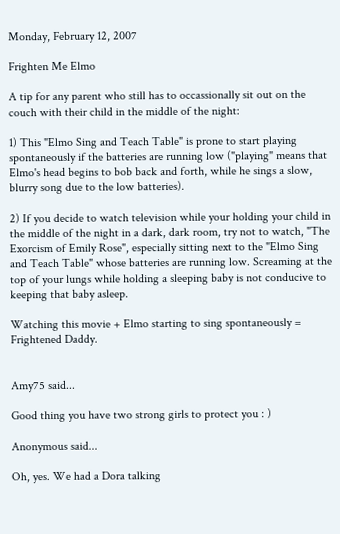Monday, February 12, 2007

Frighten Me Elmo

A tip for any parent who still has to occassionally sit out on the couch with their child in the middle of the night:

1) This "Elmo Sing and Teach Table" is prone to start playing spontaneously if the batteries are running low ("playing" means that Elmo's head begins to bob back and forth, while he sings a slow, blurry song due to the low batteries).

2) If you decide to watch television while your holding your child in the middle of the night in a dark, dark room, try not to watch, "The Exorcism of Emily Rose", especially sitting next to the "Elmo Sing and Teach Table" whose batteries are running low. Screaming at the top of your lungs while holding a sleeping baby is not conducive to keeping that baby asleep.

Watching this movie + Elmo starting to sing spontaneously = Frightened Daddy.


Amy75 said...

Good thing you have two strong girls to protect you : )

Anonymous said...

Oh, yes. We had a Dora talking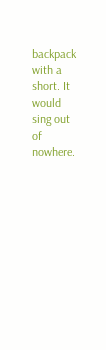backpack with a short. It would sing out of nowhere.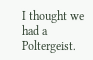I thought we had a Poltergeist.